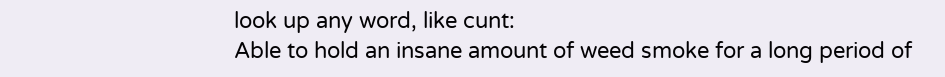look up any word, like cunt:
Able to hold an insane amount of weed smoke for a long period of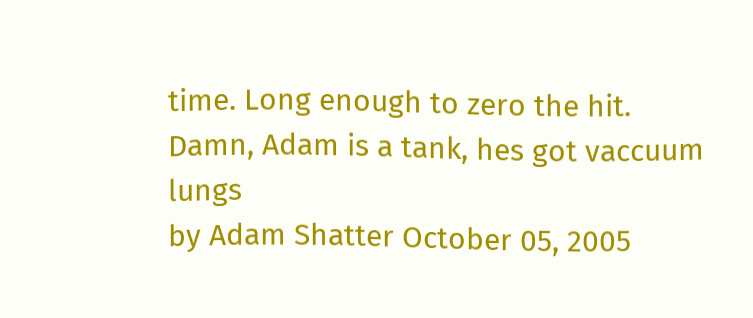time. Long enough to zero the hit.
Damn, Adam is a tank, hes got vaccuum lungs
by Adam Shatter October 05, 2005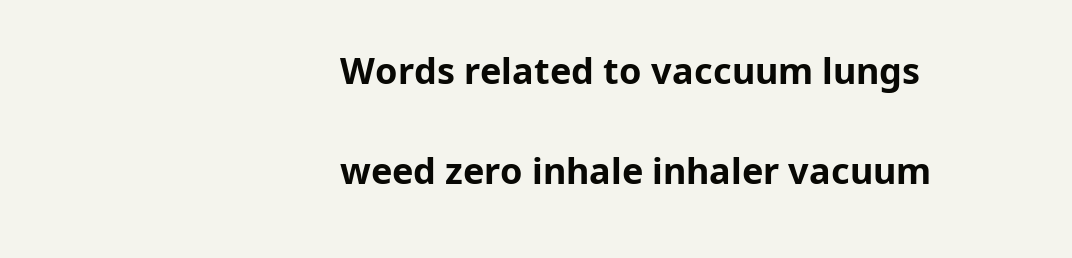Words related to vaccuum lungs

weed zero inhale inhaler vacuum